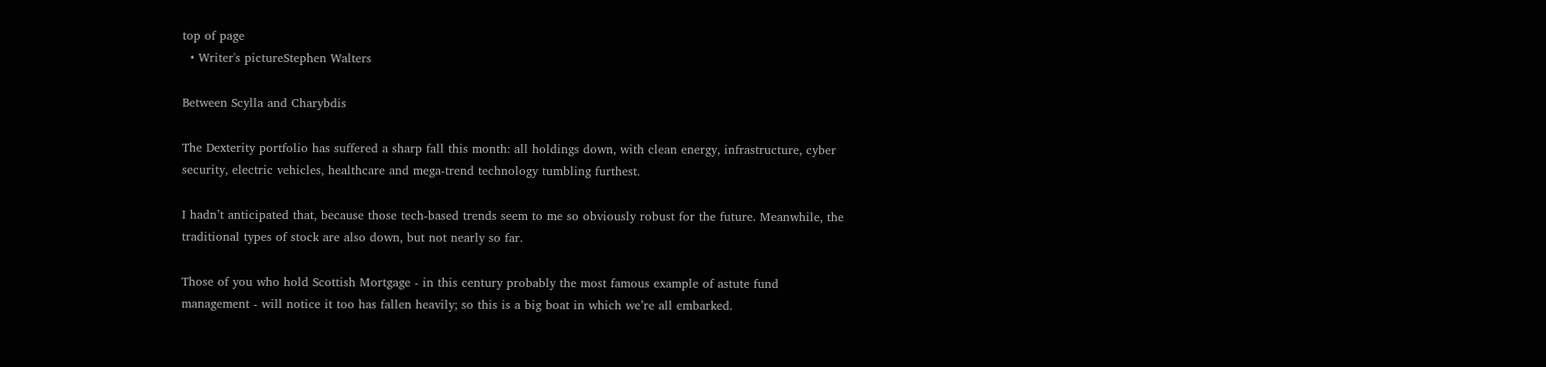top of page
  • Writer's pictureStephen Walters

Between Scylla and Charybdis

The Dexterity portfolio has suffered a sharp fall this month: all holdings down, with clean energy, infrastructure, cyber security, electric vehicles, healthcare and mega-trend technology tumbling furthest.

I hadn’t anticipated that, because those tech-based trends seem to me so obviously robust for the future. Meanwhile, the traditional types of stock are also down, but not nearly so far.

Those of you who hold Scottish Mortgage - in this century probably the most famous example of astute fund management - will notice it too has fallen heavily; so this is a big boat in which we’re all embarked.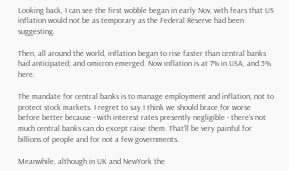Looking back, I can see the first wobble began in early Nov, with fears that US inflation would not be as temporary as the Federal Reserve had been suggesting.

Then, all around the world, inflation began to rise faster than central banks had anticipated; and omicron emerged. Now inflation is at 7% in USA, and 5% here.

The mandate for central banks is to manage employment and inflation; not to protect stock markets. I regret to say I think we should brace for worse before better because - with interest rates presently negligible - there’s not much central banks can do except raise them. That’ll be very painful for billions of people and for not a few governments.

Meanwhile, although in UK and NewYork the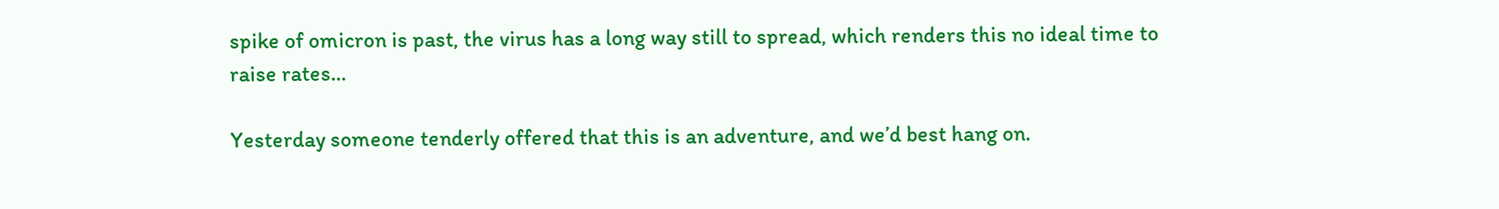spike of omicron is past, the virus has a long way still to spread, which renders this no ideal time to raise rates…

Yesterday someone tenderly offered that this is an adventure, and we’d best hang on.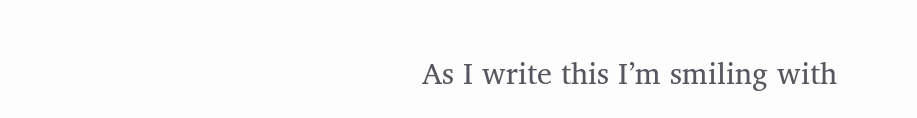As I write this I’m smiling with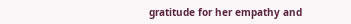gratitude for her empathy and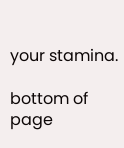your stamina.

bottom of page